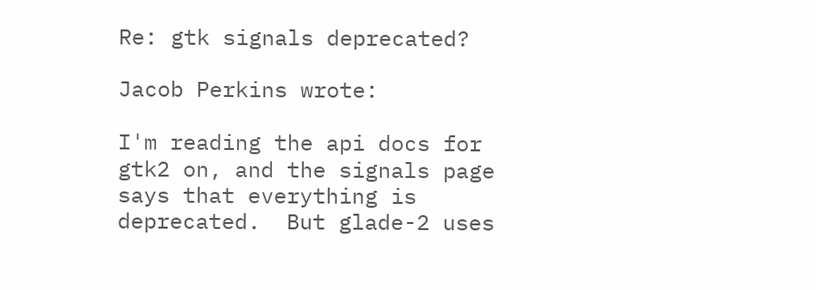Re: gtk signals deprecated?

Jacob Perkins wrote:

I'm reading the api docs for gtk2 on, and the signals page
says that everything is deprecated.  But glade-2 uses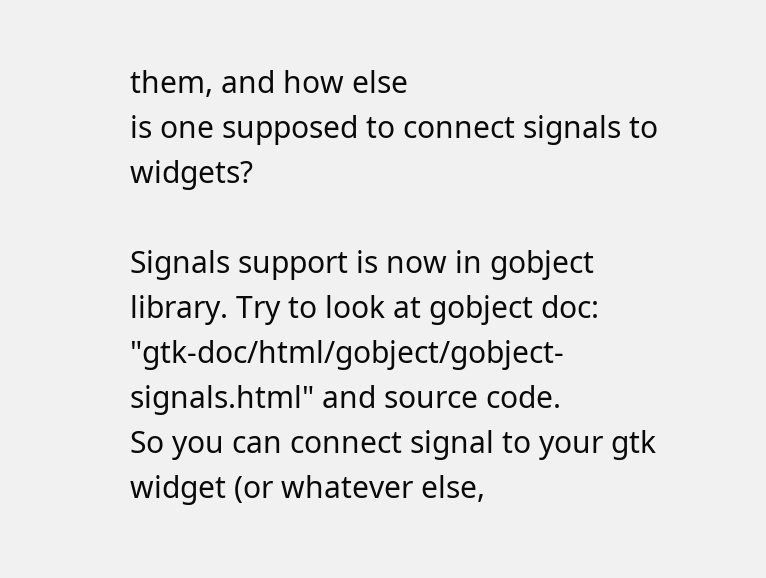them, and how else
is one supposed to connect signals to widgets?

Signals support is now in gobject library. Try to look at gobject doc:
"gtk-doc/html/gobject/gobject-signals.html" and source code.
So you can connect signal to your gtk widget (or whatever else,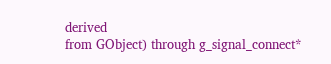derived
from GObject) through g_signal_connect*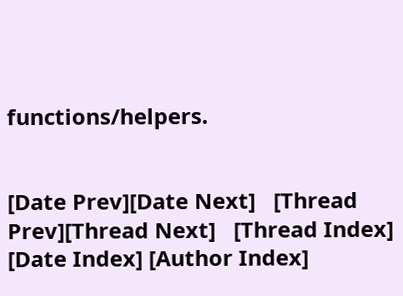functions/helpers.


[Date Prev][Date Next]   [Thread Prev][Thread Next]   [Thread Index] [Date Index] [Author Index]